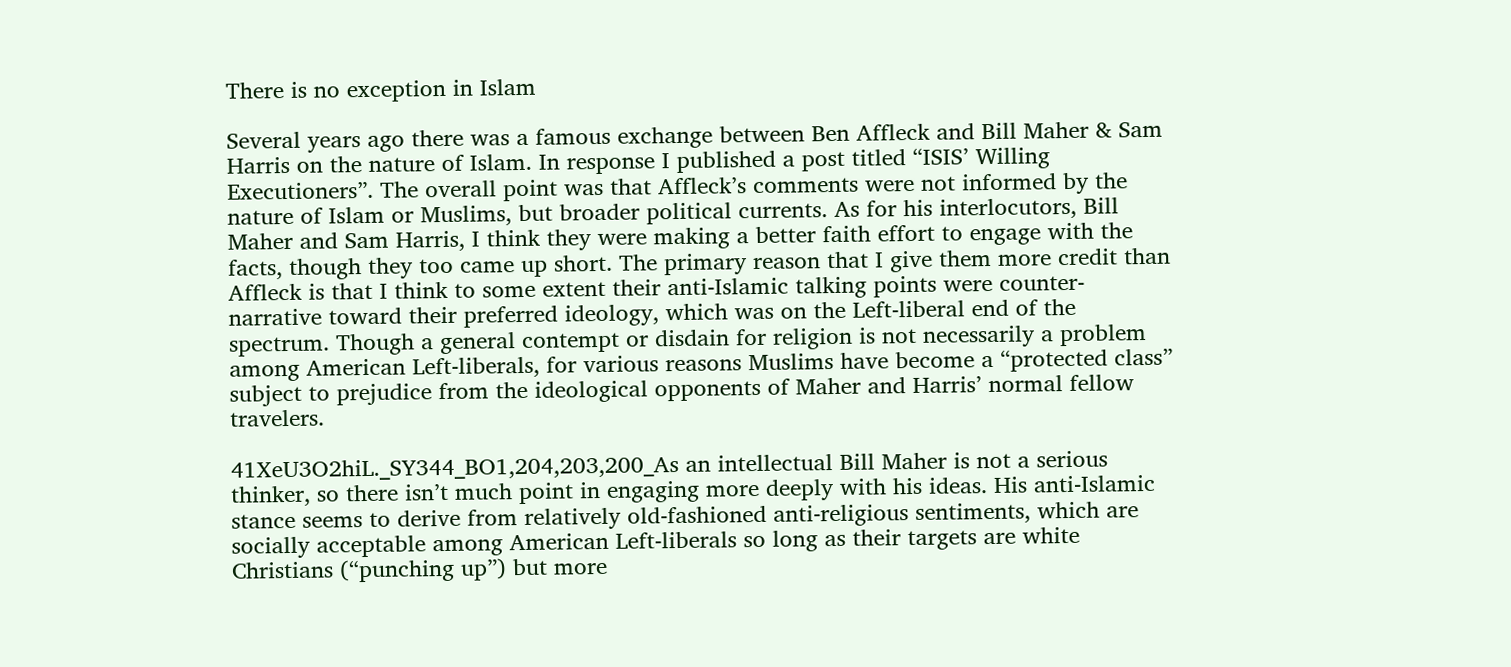There is no exception in Islam

Several years ago there was a famous exchange between Ben Affleck and Bill Maher & Sam Harris on the nature of Islam. In response I published a post titled “ISIS’ Willing Executioners”. The overall point was that Affleck’s comments were not informed by the nature of Islam or Muslims, but broader political currents. As for his interlocutors, Bill Maher and Sam Harris, I think they were making a better faith effort to engage with the facts, though they too came up short. The primary reason that I give them more credit than Affleck is that I think to some extent their anti-Islamic talking points were counter-narrative toward their preferred ideology, which was on the Left-liberal end of the spectrum. Though a general contempt or disdain for religion is not necessarily a problem among American Left-liberals, for various reasons Muslims have become a “protected class” subject to prejudice from the ideological opponents of Maher and Harris’ normal fellow travelers.

41XeU3O2hiL._SY344_BO1,204,203,200_As an intellectual Bill Maher is not a serious thinker, so there isn’t much point in engaging more deeply with his ideas. His anti-Islamic stance seems to derive from relatively old-fashioned anti-religious sentiments, which are socially acceptable among American Left-liberals so long as their targets are white Christians (“punching up”) but more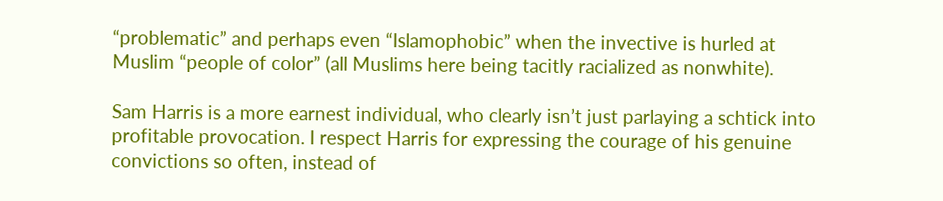“problematic” and perhaps even “Islamophobic” when the invective is hurled at Muslim “people of color” (all Muslims here being tacitly racialized as nonwhite).

Sam Harris is a more earnest individual, who clearly isn’t just parlaying a schtick into profitable provocation. I respect Harris for expressing the courage of his genuine convictions so often, instead of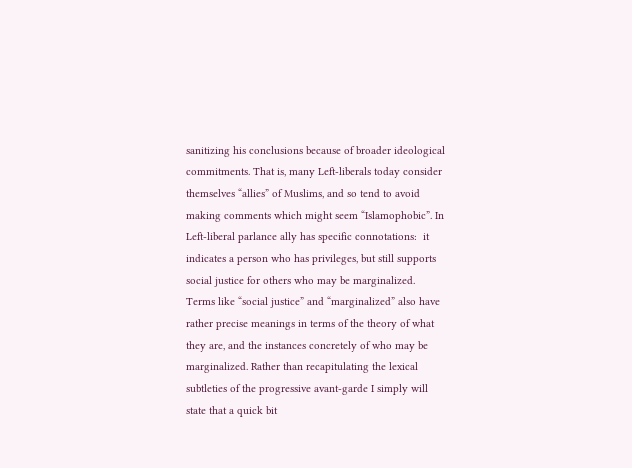sanitizing his conclusions because of broader ideological commitments. That is, many Left-liberals today consider themselves “allies” of Muslims, and so tend to avoid making comments which might seem “Islamophobic”. In Left-liberal parlance ally has specific connotations:  it indicates a person who has privileges, but still supports social justice for others who may be marginalized. Terms like “social justice” and “marginalized” also have rather precise meanings in terms of the theory of what they are, and the instances concretely of who may be marginalized. Rather than recapitulating the lexical subtleties of the progressive avant-garde I simply will state that a quick bit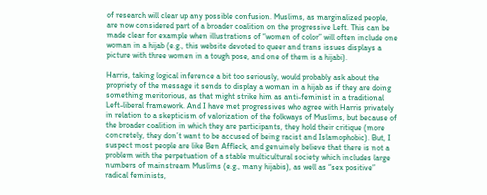of research will clear up any possible confusion. Muslims, as marginalized people, are now considered part of a broader coalition on the progressive Left. This can be made clear for example when illustrations of “women of color” will often include one woman in a hijab (e.g., this website devoted to queer and trans issues displays a picture with three women in a tough pose, and one of them is a hijabi).

Harris, taking logical inference a bit too seriously, would probably ask about the propriety of the message it sends to display a woman in a hijab as if they are doing something meritorious, as that might strike him as anti-feminist in a traditional Left-liberal framework. And I have met progressives who agree with Harris privately in relation to a skepticism of valorization of the folkways of Muslims, but because of the broader coalition in which they are participants, they hold their critique (more concretely, they don’t want to be accused of being racist and Islamophobic). But, I suspect most people are like Ben Affleck, and genuinely believe that there is not a problem with the perpetuation of a stable multicultural society which includes large numbers of mainstream Muslims (e.g., many hijabis), as well as “sex positive” radical feminists,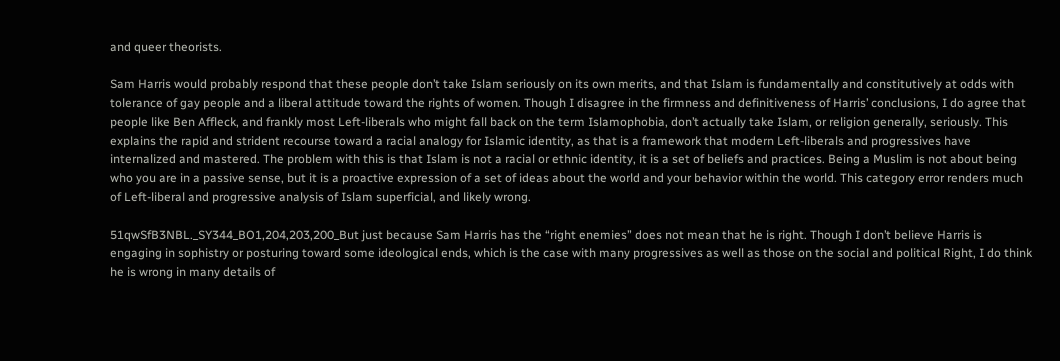and queer theorists.

Sam Harris would probably respond that these people don’t take Islam seriously on its own merits, and that Islam is fundamentally and constitutively at odds with tolerance of gay people and a liberal attitude toward the rights of women. Though I disagree in the firmness and definitiveness of Harris’ conclusions, I do agree that people like Ben Affleck, and frankly most Left-liberals who might fall back on the term Islamophobia, don’t actually take Islam, or religion generally, seriously. This explains the rapid and strident recourse toward a racial analogy for Islamic identity, as that is a framework that modern Left-liberals and progressives have internalized and mastered. The problem with this is that Islam is not a racial or ethnic identity, it is a set of beliefs and practices. Being a Muslim is not about being who you are in a passive sense, but it is a proactive expression of a set of ideas about the world and your behavior within the world. This category error renders much of Left-liberal and progressive analysis of Islam superficial, and likely wrong.

51qwSfB3NBL._SY344_BO1,204,203,200_But just because Sam Harris has the “right enemies” does not mean that he is right. Though I don’t believe Harris is engaging in sophistry or posturing toward some ideological ends, which is the case with many progressives as well as those on the social and political Right, I do think he is wrong in many details of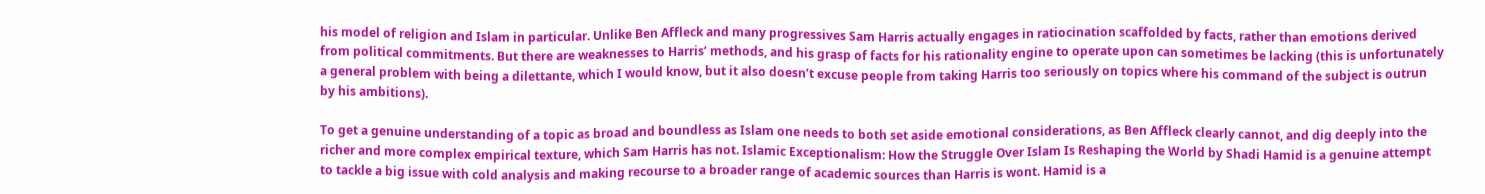his model of religion and Islam in particular. Unlike Ben Affleck and many progressives Sam Harris actually engages in ratiocination scaffolded by facts, rather than emotions derived from political commitments. But there are weaknesses to Harris’ methods, and his grasp of facts for his rationality engine to operate upon can sometimes be lacking (this is unfortunately a general problem with being a dilettante, which I would know, but it also doesn’t excuse people from taking Harris too seriously on topics where his command of the subject is outrun by his ambitions).

To get a genuine understanding of a topic as broad and boundless as Islam one needs to both set aside emotional considerations, as Ben Affleck clearly cannot, and dig deeply into the richer and more complex empirical texture, which Sam Harris has not. Islamic Exceptionalism: How the Struggle Over Islam Is Reshaping the World by Shadi Hamid is a genuine attempt to tackle a big issue with cold analysis and making recourse to a broader range of academic sources than Harris is wont. Hamid is a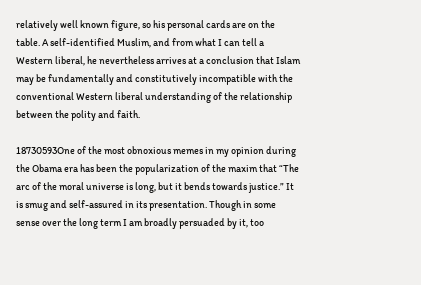relatively well known figure, so his personal cards are on the table. A self-identified Muslim, and from what I can tell a Western liberal, he nevertheless arrives at a conclusion that Islam may be fundamentally and constitutively incompatible with the conventional Western liberal understanding of the relationship between the polity and faith.

18730593One of the most obnoxious memes in my opinion during the Obama era has been the popularization of the maxim that “The arc of the moral universe is long, but it bends towards justice.” It is smug and self-assured in its presentation. Though in some sense over the long term I am broadly persuaded by it, too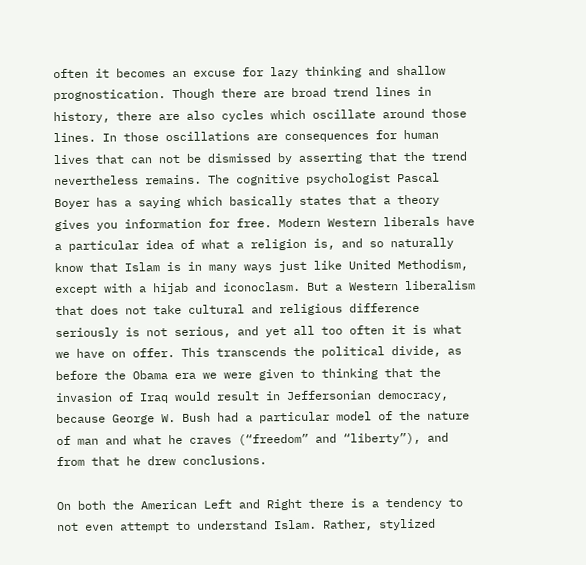often it becomes an excuse for lazy thinking and shallow prognostication. Though there are broad trend lines in history, there are also cycles which oscillate around those lines. In those oscillations are consequences for human lives that can not be dismissed by asserting that the trend nevertheless remains. The cognitive psychologist Pascal Boyer has a saying which basically states that a theory gives you information for free. Modern Western liberals have a particular idea of what a religion is, and so naturally know that Islam is in many ways just like United Methodism, except with a hijab and iconoclasm. But a Western liberalism that does not take cultural and religious difference seriously is not serious, and yet all too often it is what we have on offer. This transcends the political divide, as before the Obama era we were given to thinking that the invasion of Iraq would result in Jeffersonian democracy, because George W. Bush had a particular model of the nature of man and what he craves (“freedom” and “liberty”), and from that he drew conclusions.

On both the American Left and Right there is a tendency to not even attempt to understand Islam. Rather, stylized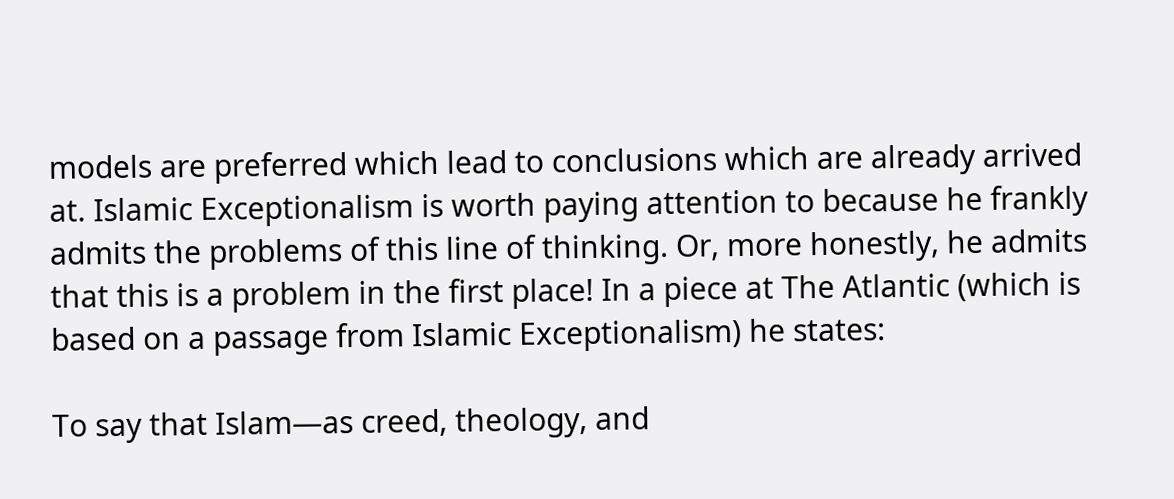models are preferred which lead to conclusions which are already arrived at. Islamic Exceptionalism is worth paying attention to because he frankly admits the problems of this line of thinking. Or, more honestly, he admits that this is a problem in the first place! In a piece at The Atlantic (which is based on a passage from Islamic Exceptionalism) he states:

To say that Islam—as creed, theology, and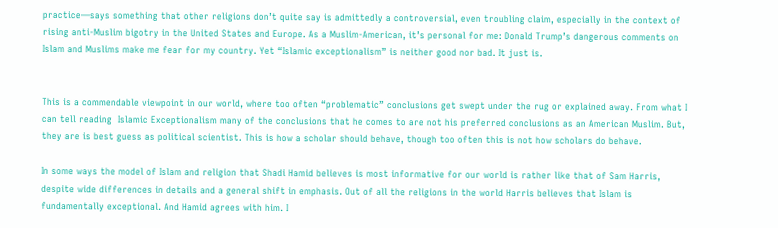practice—says something that other religions don’t quite say is admittedly a controversial, even troubling claim, especially in the context of rising anti-Muslim bigotry in the United States and Europe. As a Muslim-American, it’s personal for me: Donald Trump’s dangerous comments on Islam and Muslims make me fear for my country. Yet “Islamic exceptionalism” is neither good nor bad. It just is.


This is a commendable viewpoint in our world, where too often “problematic” conclusions get swept under the rug or explained away. From what I can tell reading  Islamic Exceptionalism many of the conclusions that he comes to are not his preferred conclusions as an American Muslim. But, they are is best guess as political scientist. This is how a scholar should behave, though too often this is not how scholars do behave.

In some ways the model of Islam and religion that Shadi Hamid believes is most informative for our world is rather like that of Sam Harris, despite wide differences in details and a general shift in emphasis. Out of all the religions in the world Harris believes that Islam is fundamentally exceptional. And Hamid agrees with him. I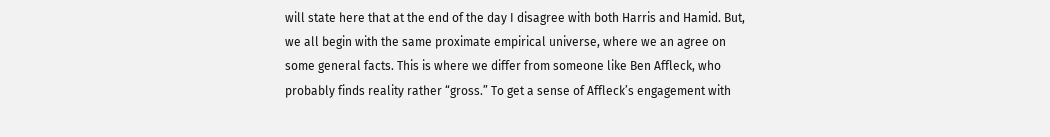will state here that at the end of the day I disagree with both Harris and Hamid. But, we all begin with the same proximate empirical universe, where we an agree on some general facts. This is where we differ from someone like Ben Affleck, who probably finds reality rather “gross.” To get a sense of Affleck’s engagement with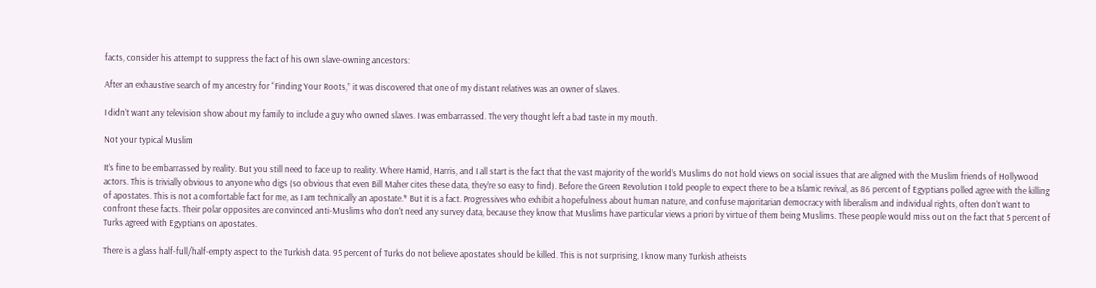facts, consider his attempt to suppress the fact of his own slave-owning ancestors:

After an exhaustive search of my ancestry for “Finding Your Roots,” it was discovered that one of my distant relatives was an owner of slaves.

I didn’t want any television show about my family to include a guy who owned slaves. I was embarrassed. The very thought left a bad taste in my mouth.

Not your typical Muslim

It’s fine to be embarrassed by reality. But you still need to face up to reality. Where Hamid, Harris, and I all start is the fact that the vast majority of the world’s Muslims do not hold views on social issues that are aligned with the Muslim friends of Hollywood actors. This is trivially obvious to anyone who digs (so obvious that even Bill Maher cites these data, they’re so easy to find). Before the Green Revolution I told people to expect there to be a Islamic revival, as 86 percent of Egyptians polled agree with the killing of apostates. This is not a comfortable fact for me, as I am technically an apostate.* But it is a fact. Progressives who exhibit a hopefulness about human nature, and confuse majoritarian democracy with liberalism and individual rights, often don’t want to confront these facts. Their polar opposites are convinced anti-Muslims who don’t need any survey data, because they know that Muslims have particular views a priori by virtue of them being Muslims. These people would miss out on the fact that 5 percent of Turks agreed with Egyptians on apostates.

There is a glass half-full/half-empty aspect to the Turkish data. 95 percent of Turks do not believe apostates should be killed. This is not surprising, I know many Turkish atheists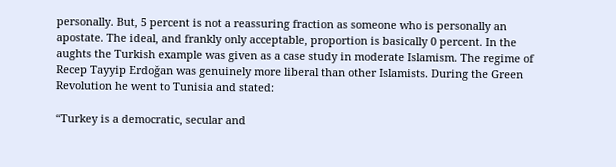personally. But, 5 percent is not a reassuring fraction as someone who is personally an apostate. The ideal, and frankly only acceptable, proportion is basically 0 percent. In the aughts the Turkish example was given as a case study in moderate Islamism. The regime of Recep Tayyip Erdoğan was genuinely more liberal than other Islamists. During the Green Revolution he went to Tunisia and stated:

“Turkey is a democratic, secular and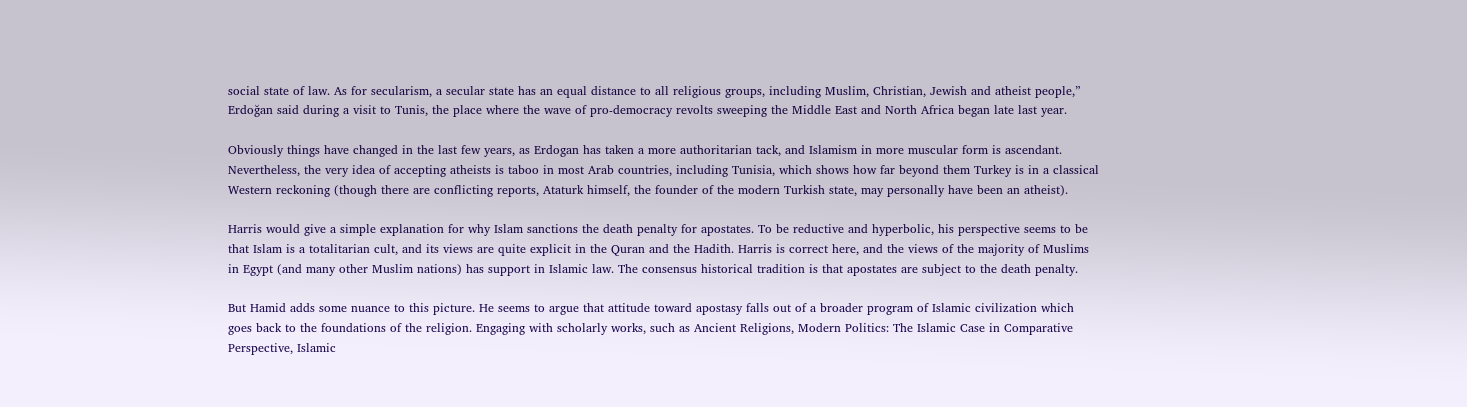social state of law. As for secularism, a secular state has an equal distance to all religious groups, including Muslim, Christian, Jewish and atheist people,” Erdoğan said during a visit to Tunis, the place where the wave of pro-democracy revolts sweeping the Middle East and North Africa began late last year.

Obviously things have changed in the last few years, as Erdogan has taken a more authoritarian tack, and Islamism in more muscular form is ascendant. Nevertheless, the very idea of accepting atheists is taboo in most Arab countries, including Tunisia, which shows how far beyond them Turkey is in a classical Western reckoning (though there are conflicting reports, Ataturk himself, the founder of the modern Turkish state, may personally have been an atheist).

Harris would give a simple explanation for why Islam sanctions the death penalty for apostates. To be reductive and hyperbolic, his perspective seems to be that Islam is a totalitarian cult, and its views are quite explicit in the Quran and the Hadith. Harris is correct here, and the views of the majority of Muslims in Egypt (and many other Muslim nations) has support in Islamic law. The consensus historical tradition is that apostates are subject to the death penalty.

But Hamid adds some nuance to this picture. He seems to argue that attitude toward apostasy falls out of a broader program of Islamic civilization which goes back to the foundations of the religion. Engaging with scholarly works, such as Ancient Religions, Modern Politics: The Islamic Case in Comparative Perspective, Islamic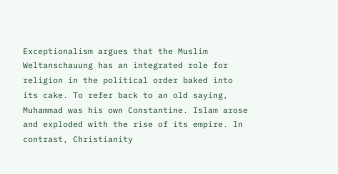Exceptionalism argues that the Muslim Weltanschauung has an integrated role for religion in the political order baked into its cake. To refer back to an old saying, Muhammad was his own Constantine. Islam arose and exploded with the rise of its empire. In contrast, Christianity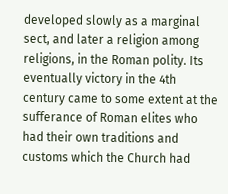developed slowly as a marginal sect, and later a religion among religions, in the Roman polity. Its eventually victory in the 4th century came to some extent at the sufferance of Roman elites who had their own traditions and customs which the Church had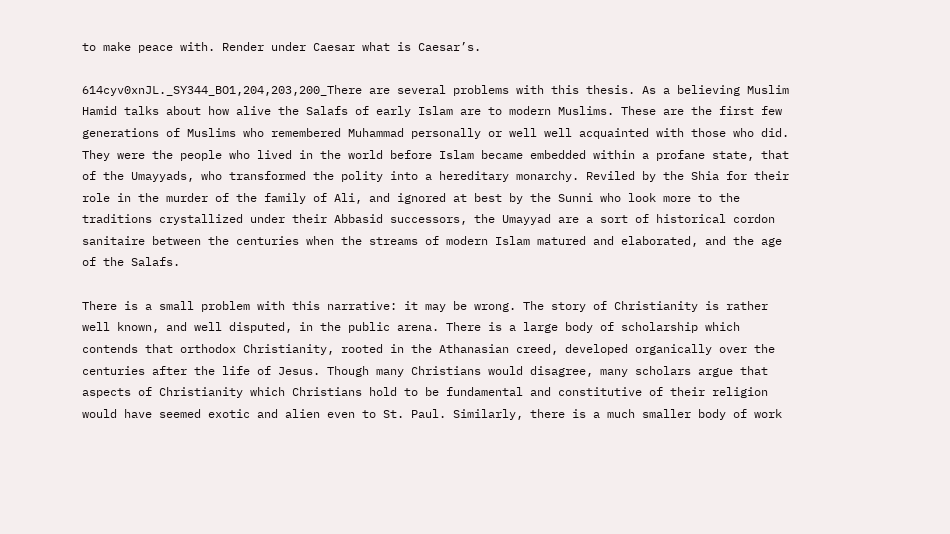to make peace with. Render under Caesar what is Caesar’s.

614cyv0xnJL._SY344_BO1,204,203,200_There are several problems with this thesis. As a believing Muslim Hamid talks about how alive the Salafs of early Islam are to modern Muslims. These are the first few generations of Muslims who remembered Muhammad personally or well well acquainted with those who did. They were the people who lived in the world before Islam became embedded within a profane state, that of the Umayyads, who transformed the polity into a hereditary monarchy. Reviled by the Shia for their role in the murder of the family of Ali, and ignored at best by the Sunni who look more to the traditions crystallized under their Abbasid successors, the Umayyad are a sort of historical cordon sanitaire between the centuries when the streams of modern Islam matured and elaborated, and the age of the Salafs.

There is a small problem with this narrative: it may be wrong. The story of Christianity is rather well known, and well disputed, in the public arena. There is a large body of scholarship which contends that orthodox Christianity, rooted in the Athanasian creed, developed organically over the centuries after the life of Jesus. Though many Christians would disagree, many scholars argue that aspects of Christianity which Christians hold to be fundamental and constitutive of their religion would have seemed exotic and alien even to St. Paul. Similarly, there is a much smaller body of work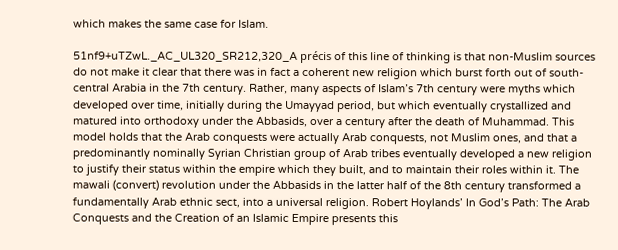which makes the same case for Islam.

51nf9+uTZwL._AC_UL320_SR212,320_A précis of this line of thinking is that non-Muslim sources do not make it clear that there was in fact a coherent new religion which burst forth out of south-central Arabia in the 7th century. Rather, many aspects of Islam’s 7th century were myths which developed over time, initially during the Umayyad period, but which eventually crystallized and matured into orthodoxy under the Abbasids, over a century after the death of Muhammad. This model holds that the Arab conquests were actually Arab conquests, not Muslim ones, and that a predominantly nominally Syrian Christian group of Arab tribes eventually developed a new religion to justify their status within the empire which they built, and to maintain their roles within it. The mawali (convert) revolution under the Abbasids in the latter half of the 8th century transformed a fundamentally Arab ethnic sect, into a universal religion. Robert Hoylands’ In God’s Path: The Arab Conquests and the Creation of an Islamic Empire presents this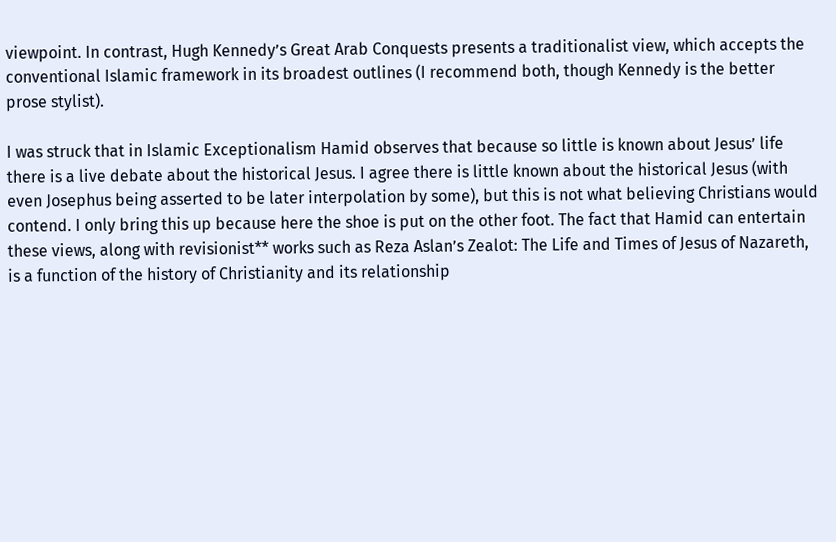viewpoint. In contrast, Hugh Kennedy’s Great Arab Conquests presents a traditionalist view, which accepts the conventional Islamic framework in its broadest outlines (I recommend both, though Kennedy is the better prose stylist).

I was struck that in Islamic Exceptionalism Hamid observes that because so little is known about Jesus’ life there is a live debate about the historical Jesus. I agree there is little known about the historical Jesus (with even Josephus being asserted to be later interpolation by some), but this is not what believing Christians would contend. I only bring this up because here the shoe is put on the other foot. The fact that Hamid can entertain these views, along with revisionist** works such as Reza Aslan’s Zealot: The Life and Times of Jesus of Nazareth, is a function of the history of Christianity and its relationship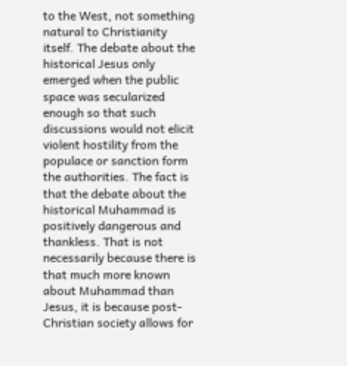to the West, not something natural to Christianity itself. The debate about the historical Jesus only emerged when the public space was secularized enough so that such discussions would not elicit violent hostility from the populace or sanction form the authorities. The fact is that the debate about the historical Muhammad is positively dangerous and thankless. That is not necessarily because there is that much more known about Muhammad than Jesus, it is because post-Christian society allows for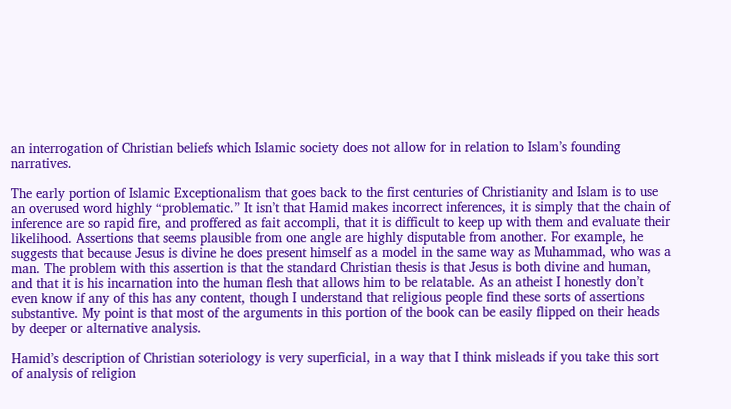an interrogation of Christian beliefs which Islamic society does not allow for in relation to Islam’s founding narratives.

The early portion of Islamic Exceptionalism that goes back to the first centuries of Christianity and Islam is to use an overused word highly “problematic.” It isn’t that Hamid makes incorrect inferences, it is simply that the chain of inference are so rapid fire, and proffered as fait accompli, that it is difficult to keep up with them and evaluate their likelihood. Assertions that seems plausible from one angle are highly disputable from another. For example, he suggests that because Jesus is divine he does present himself as a model in the same way as Muhammad, who was a man. The problem with this assertion is that the standard Christian thesis is that Jesus is both divine and human, and that it is his incarnation into the human flesh that allows him to be relatable. As an atheist I honestly don’t even know if any of this has any content, though I understand that religious people find these sorts of assertions substantive. My point is that most of the arguments in this portion of the book can be easily flipped on their heads by deeper or alternative analysis.

Hamid’s description of Christian soteriology is very superficial, in a way that I think misleads if you take this sort of analysis of religion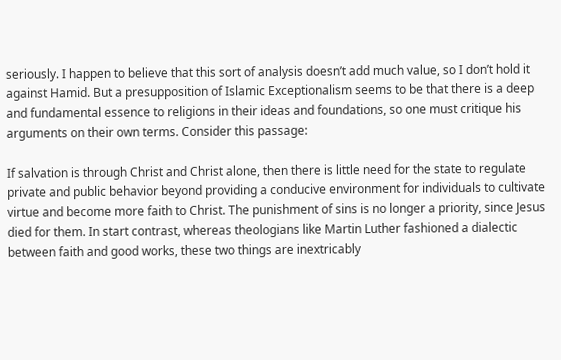seriously. I happen to believe that this sort of analysis doesn’t add much value, so I don’t hold it against Hamid. But a presupposition of Islamic Exceptionalism seems to be that there is a deep and fundamental essence to religions in their ideas and foundations, so one must critique his arguments on their own terms. Consider this passage:

If salvation is through Christ and Christ alone, then there is little need for the state to regulate private and public behavior beyond providing a conducive environment for individuals to cultivate virtue and become more faith to Christ. The punishment of sins is no longer a priority, since Jesus died for them. In start contrast, whereas theologians like Martin Luther fashioned a dialectic between faith and good works, these two things are inextricably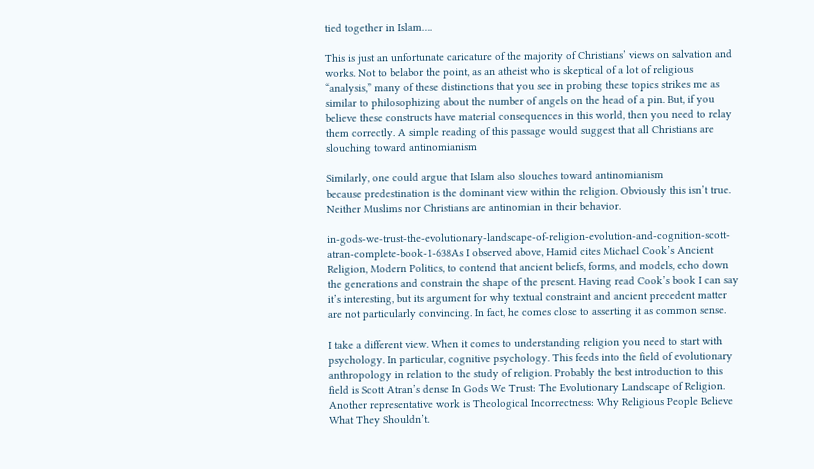tied together in Islam….

This is just an unfortunate caricature of the majority of Christians’ views on salvation and works. Not to belabor the point, as an atheist who is skeptical of a lot of religious “analysis,” many of these distinctions that you see in probing these topics strikes me as similar to philosophizing about the number of angels on the head of a pin. But, if you believe these constructs have material consequences in this world, then you need to relay them correctly. A simple reading of this passage would suggest that all Christians are slouching toward antinomianism

Similarly, one could argue that Islam also slouches toward antinomianism
because predestination is the dominant view within the religion. Obviously this isn’t true. Neither Muslims nor Christians are antinomian in their behavior.

in-gods-we-trust-the-evolutionary-landscape-of-religion-evolution-and-cognition-scott-atran-complete-book-1-638As I observed above, Hamid cites Michael Cook’s Ancient Religion, Modern Politics, to contend that ancient beliefs, forms, and models, echo down the generations and constrain the shape of the present. Having read Cook’s book I can say it’s interesting, but its argument for why textual constraint and ancient precedent matter are not particularly convincing. In fact, he comes close to asserting it as common sense.

I take a different view. When it comes to understanding religion you need to start with psychology. In particular, cognitive psychology. This feeds into the field of evolutionary anthropology in relation to the study of religion. Probably the best introduction to this field is Scott Atran’s dense In Gods We Trust: The Evolutionary Landscape of Religion. Another representative work is Theological Incorrectness: Why Religious People Believe What They Shouldn’t.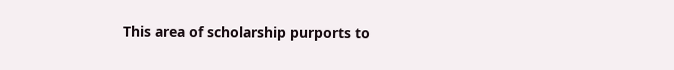This area of scholarship purports to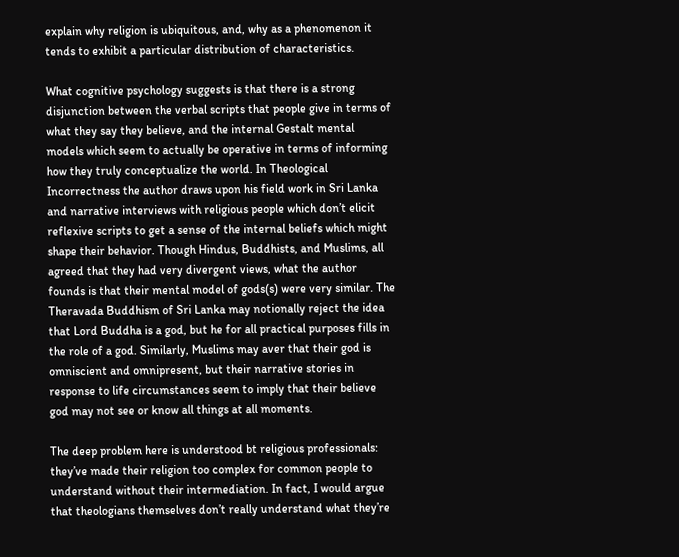explain why religion is ubiquitous, and, why as a phenomenon it tends to exhibit a particular distribution of characteristics.

What cognitive psychology suggests is that there is a strong disjunction between the verbal scripts that people give in terms of what they say they believe, and the internal Gestalt mental models which seem to actually be operative in terms of informing how they truly conceptualize the world. In Theological Incorrectness the author draws upon his field work in Sri Lanka and narrative interviews with religious people which don’t elicit reflexive scripts to get a sense of the internal beliefs which might shape their behavior. Though Hindus, Buddhists, and Muslims, all agreed that they had very divergent views, what the author founds is that their mental model of gods(s) were very similar. The Theravada Buddhism of Sri Lanka may notionally reject the idea that Lord Buddha is a god, but he for all practical purposes fills in the role of a god. Similarly, Muslims may aver that their god is omniscient and omnipresent, but their narrative stories in response to life circumstances seem to imply that their believe god may not see or know all things at all moments.

The deep problem here is understood bt religious professionals: they’ve made their religion too complex for common people to understand without their intermediation. In fact, I would argue that theologians themselves don’t really understand what they’re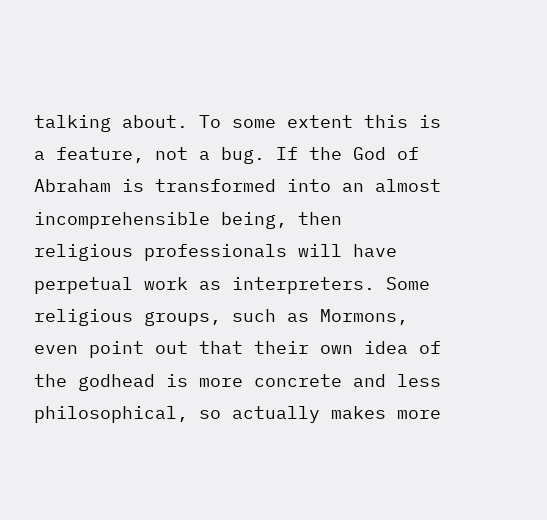talking about. To some extent this is a feature, not a bug. If the God of Abraham is transformed into an almost incomprehensible being, then religious professionals will have perpetual work as interpreters. Some religious groups, such as Mormons, even point out that their own idea of the godhead is more concrete and less philosophical, so actually makes more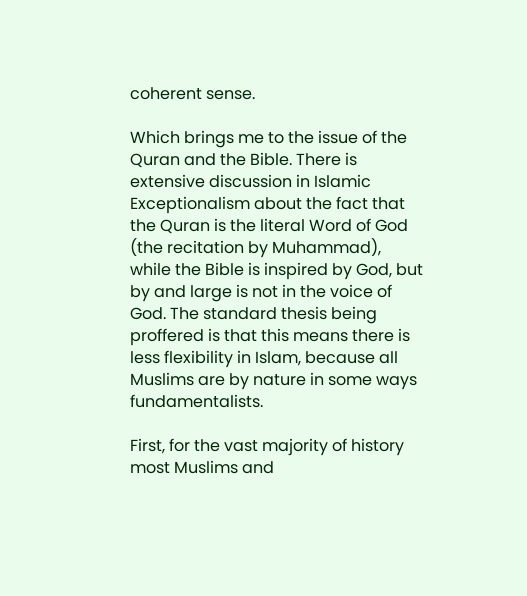coherent sense.

Which brings me to the issue of the Quran and the Bible. There is extensive discussion in Islamic Exceptionalism about the fact that the Quran is the literal Word of God (the recitation by Muhammad), while the Bible is inspired by God, but by and large is not in the voice of God. The standard thesis being proffered is that this means there is less flexibility in Islam, because all Muslims are by nature in some ways fundamentalists.

First, for the vast majority of history most Muslims and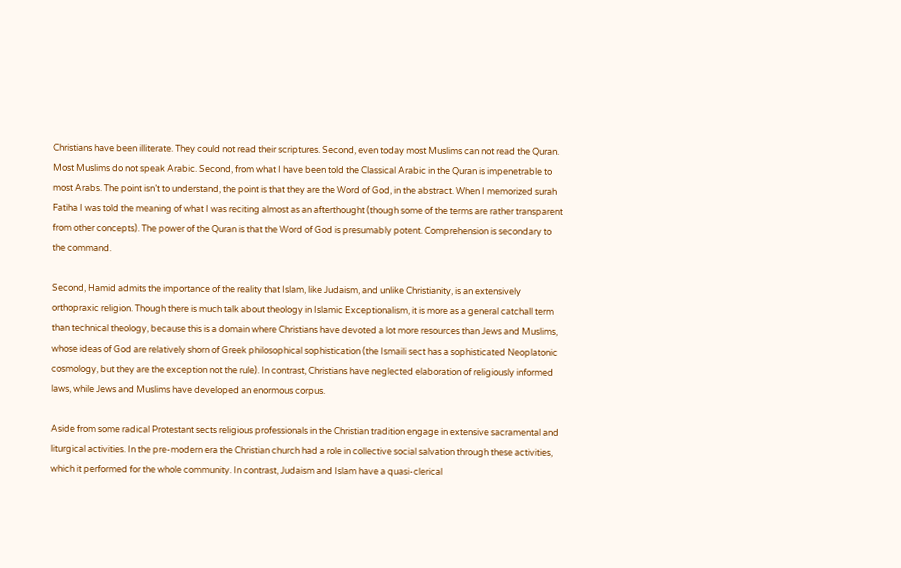Christians have been illiterate. They could not read their scriptures. Second, even today most Muslims can not read the Quran. Most Muslims do not speak Arabic. Second, from what I have been told the Classical Arabic in the Quran is impenetrable to most Arabs. The point isn’t to understand, the point is that they are the Word of God, in the abstract. When I memorized surah Fatiha I was told the meaning of what I was reciting almost as an afterthought (though some of the terms are rather transparent from other concepts). The power of the Quran is that the Word of God is presumably potent. Comprehension is secondary to the command.

Second, Hamid admits the importance of the reality that Islam, like Judaism, and unlike Christianity, is an extensively orthopraxic religion. Though there is much talk about theology in Islamic Exceptionalism, it is more as a general catchall term than technical theology, because this is a domain where Christians have devoted a lot more resources than Jews and Muslims, whose ideas of God are relatively shorn of Greek philosophical sophistication (the Ismaili sect has a sophisticated Neoplatonic cosmology, but they are the exception not the rule). In contrast, Christians have neglected elaboration of religiously informed laws, while Jews and Muslims have developed an enormous corpus.

Aside from some radical Protestant sects religious professionals in the Christian tradition engage in extensive sacramental and liturgical activities. In the pre-modern era the Christian church had a role in collective social salvation through these activities, which it performed for the whole community. In contrast, Judaism and Islam have a quasi-clerical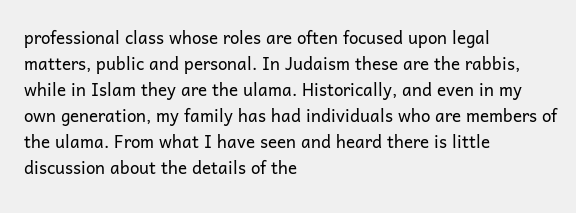professional class whose roles are often focused upon legal matters, public and personal. In Judaism these are the rabbis, while in Islam they are the ulama. Historically, and even in my own generation, my family has had individuals who are members of the ulama. From what I have seen and heard there is little discussion about the details of the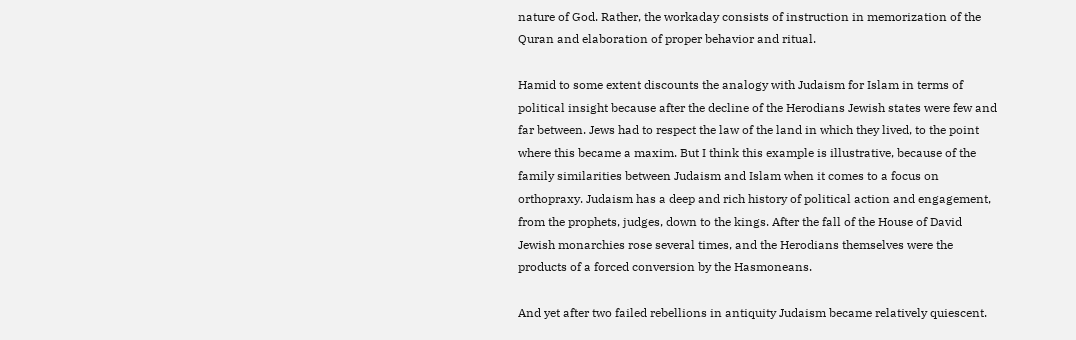nature of God. Rather, the workaday consists of instruction in memorization of the Quran and elaboration of proper behavior and ritual.

Hamid to some extent discounts the analogy with Judaism for Islam in terms of political insight because after the decline of the Herodians Jewish states were few and far between. Jews had to respect the law of the land in which they lived, to the point where this became a maxim. But I think this example is illustrative, because of the family similarities between Judaism and Islam when it comes to a focus on orthopraxy. Judaism has a deep and rich history of political action and engagement, from the prophets, judges, down to the kings. After the fall of the House of David Jewish monarchies rose several times, and the Herodians themselves were the products of a forced conversion by the Hasmoneans.

And yet after two failed rebellions in antiquity Judaism became relatively quiescent.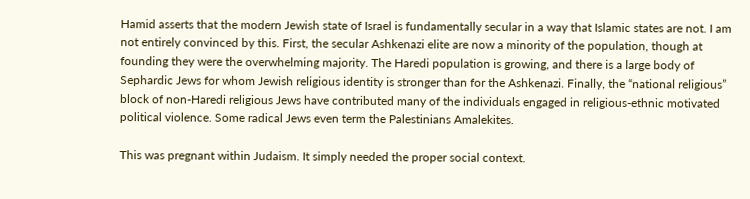Hamid asserts that the modern Jewish state of Israel is fundamentally secular in a way that Islamic states are not. I am not entirely convinced by this. First, the secular Ashkenazi elite are now a minority of the population, though at founding they were the overwhelming majority. The Haredi population is growing, and there is a large body of Sephardic Jews for whom Jewish religious identity is stronger than for the Ashkenazi. Finally, the “national religious” block of non-Haredi religious Jews have contributed many of the individuals engaged in religious-ethnic motivated political violence. Some radical Jews even term the Palestinians Amalekites.

This was pregnant within Judaism. It simply needed the proper social context.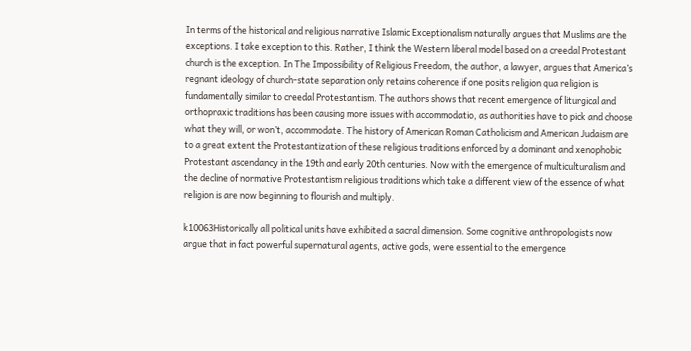In terms of the historical and religious narrative Islamic Exceptionalism naturally argues that Muslims are the exceptions. I take exception to this. Rather, I think the Western liberal model based on a creedal Protestant church is the exception. In The Impossibility of Religious Freedom, the author, a lawyer, argues that America’s regnant ideology of church-state separation only retains coherence if one posits religion qua religion is fundamentally similar to creedal Protestantism. The authors shows that recent emergence of liturgical and orthopraxic traditions has been causing more issues with accommodatio, as authorities have to pick and choose what they will, or won’t, accommodate. The history of American Roman Catholicism and American Judaism are to a great extent the Protestantization of these religious traditions enforced by a dominant and xenophobic Protestant ascendancy in the 19th and early 20th centuries. Now with the emergence of multiculturalism and the decline of normative Protestantism religious traditions which take a different view of the essence of what religion is are now beginning to flourish and multiply.

k10063Historically all political units have exhibited a sacral dimension. Some cognitive anthropologists now argue that in fact powerful supernatural agents, active gods, were essential to the emergence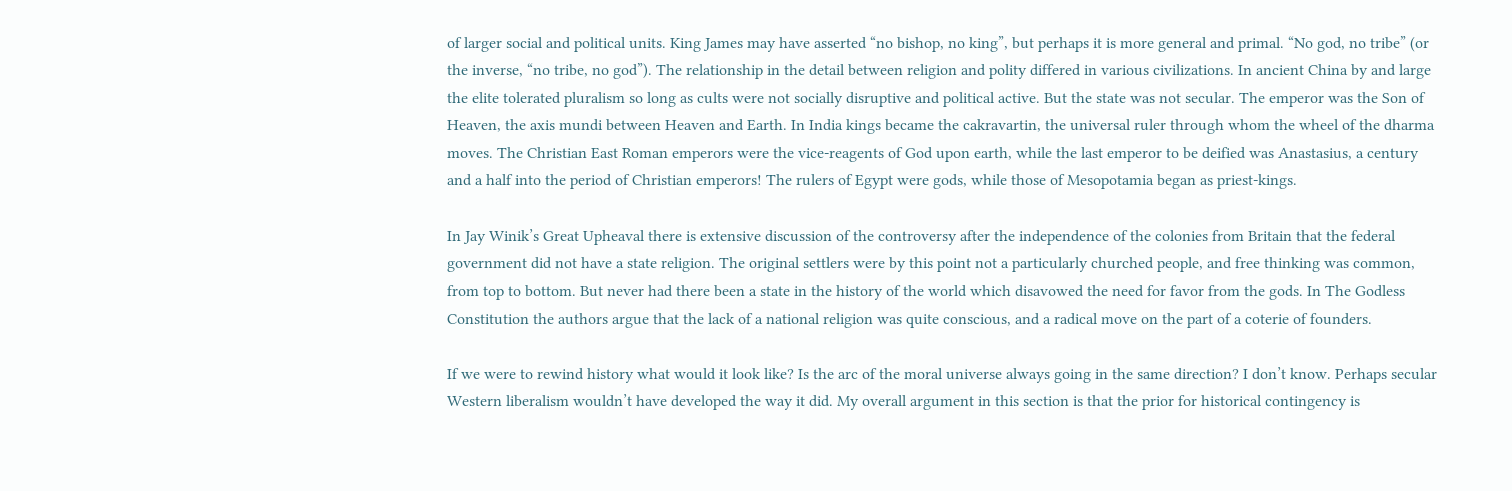of larger social and political units. King James may have asserted “no bishop, no king”, but perhaps it is more general and primal. “No god, no tribe” (or the inverse, “no tribe, no god”). The relationship in the detail between religion and polity differed in various civilizations. In ancient China by and large the elite tolerated pluralism so long as cults were not socially disruptive and political active. But the state was not secular. The emperor was the Son of Heaven, the axis mundi between Heaven and Earth. In India kings became the cakravartin, the universal ruler through whom the wheel of the dharma moves. The Christian East Roman emperors were the vice-reagents of God upon earth, while the last emperor to be deified was Anastasius, a century and a half into the period of Christian emperors! The rulers of Egypt were gods, while those of Mesopotamia began as priest-kings.

In Jay Winik’s Great Upheaval there is extensive discussion of the controversy after the independence of the colonies from Britain that the federal government did not have a state religion. The original settlers were by this point not a particularly churched people, and free thinking was common, from top to bottom. But never had there been a state in the history of the world which disavowed the need for favor from the gods. In The Godless Constitution the authors argue that the lack of a national religion was quite conscious, and a radical move on the part of a coterie of founders.

If we were to rewind history what would it look like? Is the arc of the moral universe always going in the same direction? I don’t know. Perhaps secular Western liberalism wouldn’t have developed the way it did. My overall argument in this section is that the prior for historical contingency is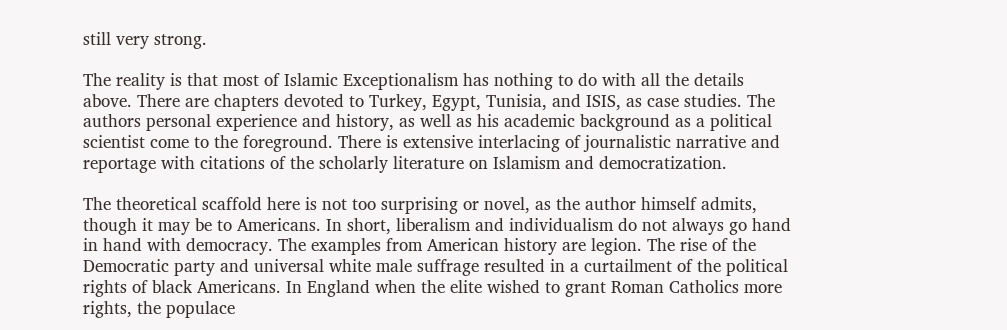still very strong.

The reality is that most of Islamic Exceptionalism has nothing to do with all the details above. There are chapters devoted to Turkey, Egypt, Tunisia, and ISIS, as case studies. The authors personal experience and history, as well as his academic background as a political scientist come to the foreground. There is extensive interlacing of journalistic narrative and reportage with citations of the scholarly literature on Islamism and democratization.

The theoretical scaffold here is not too surprising or novel, as the author himself admits, though it may be to Americans. In short, liberalism and individualism do not always go hand in hand with democracy. The examples from American history are legion. The rise of the Democratic party and universal white male suffrage resulted in a curtailment of the political rights of black Americans. In England when the elite wished to grant Roman Catholics more rights, the populace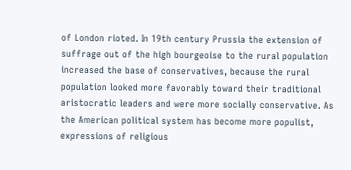of London rioted. In 19th century Prussia the extension of suffrage out of the high bourgeoise to the rural population increased the base of conservatives, because the rural population looked more favorably toward their traditional aristocratic leaders and were more socially conservative. As the American political system has become more populist, expressions of religious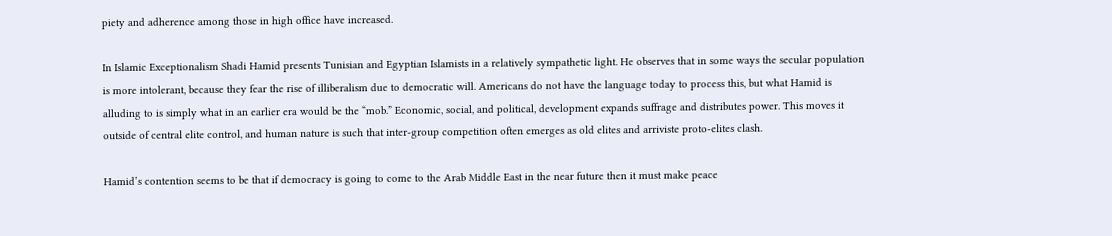piety and adherence among those in high office have increased.

In Islamic Exceptionalism Shadi Hamid presents Tunisian and Egyptian Islamists in a relatively sympathetic light. He observes that in some ways the secular population is more intolerant, because they fear the rise of illiberalism due to democratic will. Americans do not have the language today to process this, but what Hamid is alluding to is simply what in an earlier era would be the “mob.” Economic, social, and political, development expands suffrage and distributes power. This moves it outside of central elite control, and human nature is such that inter-group competition often emerges as old elites and arriviste proto-elites clash.

Hamid’s contention seems to be that if democracy is going to come to the Arab Middle East in the near future then it must make peace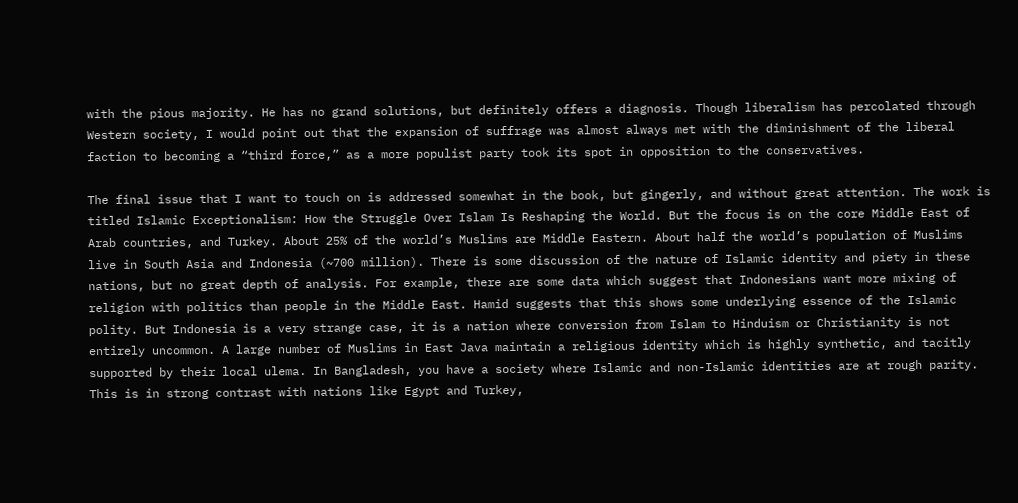with the pious majority. He has no grand solutions, but definitely offers a diagnosis. Though liberalism has percolated through Western society, I would point out that the expansion of suffrage was almost always met with the diminishment of the liberal faction to becoming a “third force,” as a more populist party took its spot in opposition to the conservatives.

The final issue that I want to touch on is addressed somewhat in the book, but gingerly, and without great attention. The work is titled Islamic Exceptionalism: How the Struggle Over Islam Is Reshaping the World. But the focus is on the core Middle East of Arab countries, and Turkey. About 25% of the world’s Muslims are Middle Eastern. About half the world’s population of Muslims live in South Asia and Indonesia (~700 million). There is some discussion of the nature of Islamic identity and piety in these nations, but no great depth of analysis. For example, there are some data which suggest that Indonesians want more mixing of religion with politics than people in the Middle East. Hamid suggests that this shows some underlying essence of the Islamic polity. But Indonesia is a very strange case, it is a nation where conversion from Islam to Hinduism or Christianity is not entirely uncommon. A large number of Muslims in East Java maintain a religious identity which is highly synthetic, and tacitly supported by their local ulema. In Bangladesh, you have a society where Islamic and non-Islamic identities are at rough parity. This is in strong contrast with nations like Egypt and Turkey,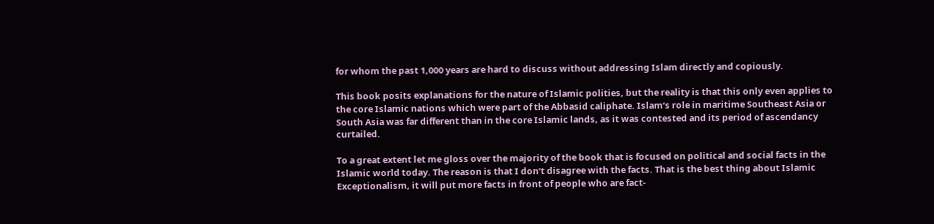for whom the past 1,000 years are hard to discuss without addressing Islam directly and copiously.

This book posits explanations for the nature of Islamic polities, but the reality is that this only even applies to the core Islamic nations which were part of the Abbasid caliphate. Islam’s role in maritime Southeast Asia or South Asia was far different than in the core Islamic lands, as it was contested and its period of ascendancy curtailed.

To a great extent let me gloss over the majority of the book that is focused on political and social facts in the Islamic world today. The reason is that I don’t disagree with the facts. That is the best thing about Islamic Exceptionalism, it will put more facts in front of people who are fact-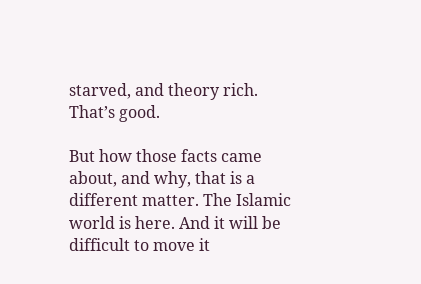starved, and theory rich. That’s good.

But how those facts came about, and why, that is a different matter. The Islamic world is here. And it will be difficult to move it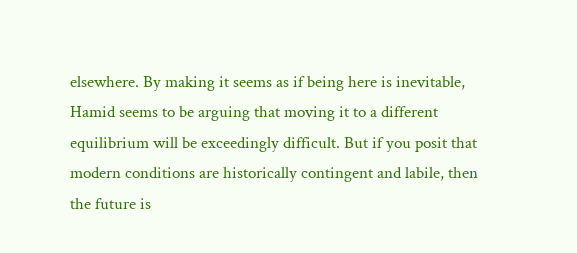elsewhere. By making it seems as if being here is inevitable, Hamid seems to be arguing that moving it to a different equilibrium will be exceedingly difficult. But if you posit that modern conditions are historically contingent and labile, then the future is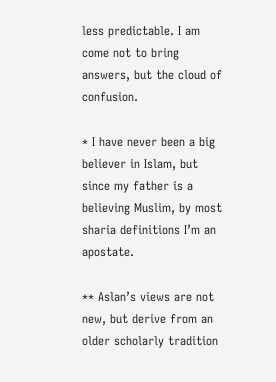less predictable. I am come not to bring answers, but the cloud of confusion.

* I have never been a big believer in Islam, but since my father is a believing Muslim, by most sharia definitions I’m an apostate.

** Aslan’s views are not new, but derive from an older scholarly tradition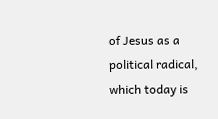of Jesus as a political radical, which today is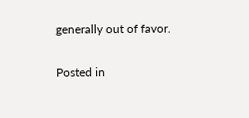generally out of favor.

Posted in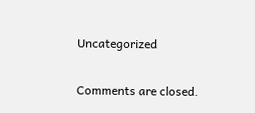Uncategorized

Comments are closed.